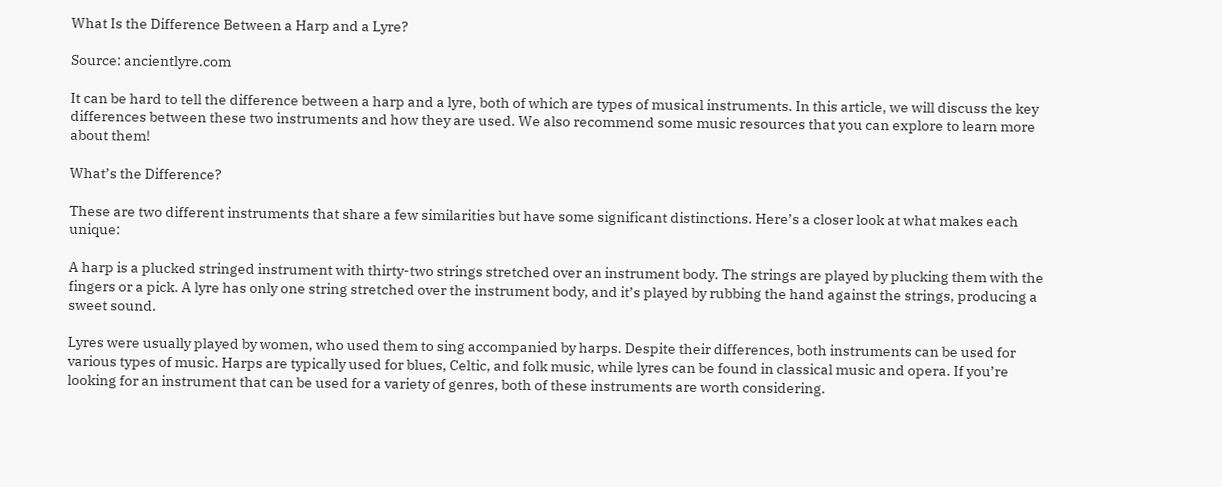What Is the Difference Between a Harp and a Lyre?

Source: ancientlyre.com

It can be hard to tell the difference between a harp and a lyre, both of which are types of musical instruments. In this article, we will discuss the key differences between these two instruments and how they are used. We also recommend some music resources that you can explore to learn more about them!

What’s the Difference?

These are two different instruments that share a few similarities but have some significant distinctions. Here’s a closer look at what makes each unique:

A harp is a plucked stringed instrument with thirty-two strings stretched over an instrument body. The strings are played by plucking them with the fingers or a pick. A lyre has only one string stretched over the instrument body, and it’s played by rubbing the hand against the strings, producing a sweet sound.

Lyres were usually played by women, who used them to sing accompanied by harps. Despite their differences, both instruments can be used for various types of music. Harps are typically used for blues, Celtic, and folk music, while lyres can be found in classical music and opera. If you’re looking for an instrument that can be used for a variety of genres, both of these instruments are worth considering.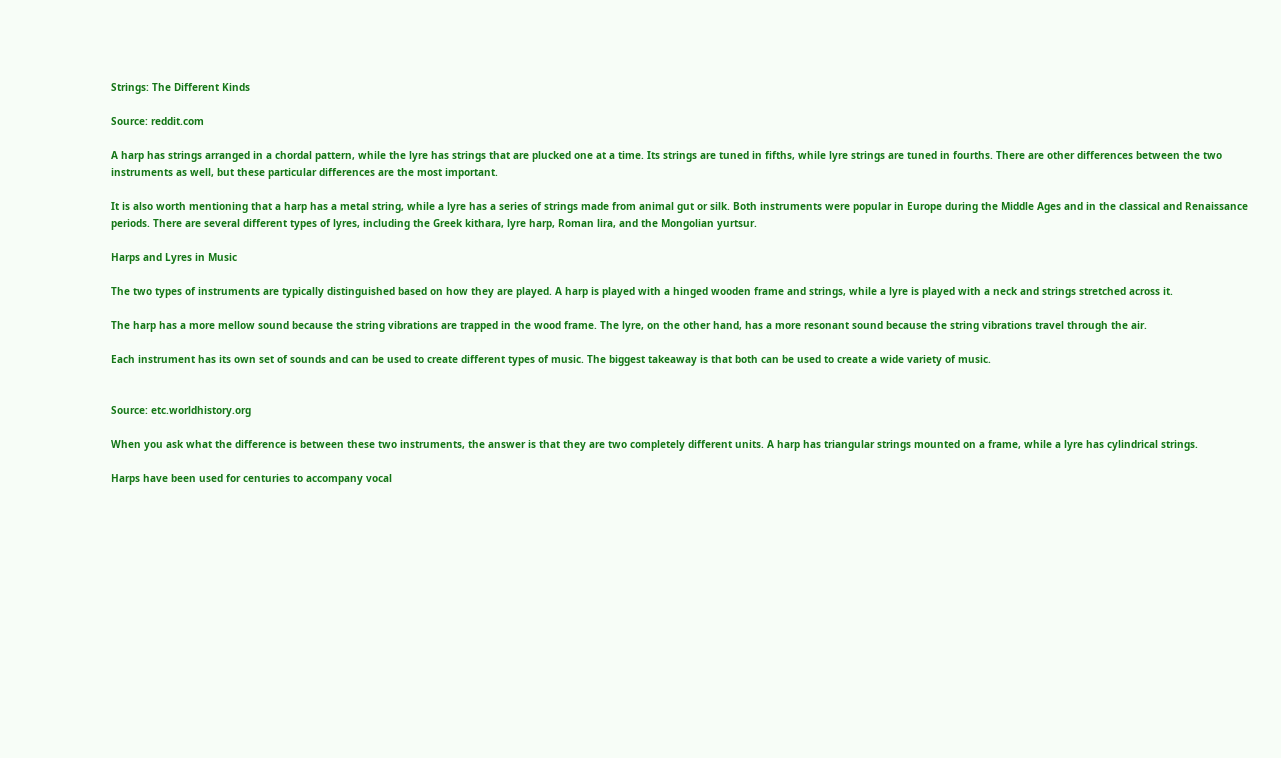Strings: The Different Kinds

Source: reddit.com

A harp has strings arranged in a chordal pattern, while the lyre has strings that are plucked one at a time. Its strings are tuned in fifths, while lyre strings are tuned in fourths. There are other differences between the two instruments as well, but these particular differences are the most important.

It is also worth mentioning that a harp has a metal string, while a lyre has a series of strings made from animal gut or silk. Both instruments were popular in Europe during the Middle Ages and in the classical and Renaissance periods. There are several different types of lyres, including the Greek kithara, lyre harp, Roman lira, and the Mongolian yurtsur.

Harps and Lyres in Music

The two types of instruments are typically distinguished based on how they are played. A harp is played with a hinged wooden frame and strings, while a lyre is played with a neck and strings stretched across it.

The harp has a more mellow sound because the string vibrations are trapped in the wood frame. The lyre, on the other hand, has a more resonant sound because the string vibrations travel through the air.

Each instrument has its own set of sounds and can be used to create different types of music. The biggest takeaway is that both can be used to create a wide variety of music.


Source: etc.worldhistory.org

When you ask what the difference is between these two instruments, the answer is that they are two completely different units. A harp has triangular strings mounted on a frame, while a lyre has cylindrical strings.

Harps have been used for centuries to accompany vocal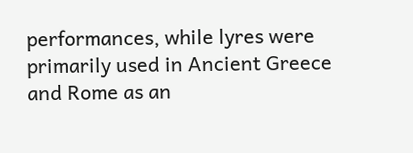performances, while lyres were primarily used in Ancient Greece and Rome as an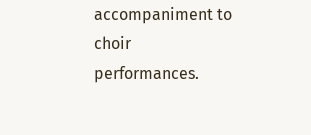accompaniment to choir performances.